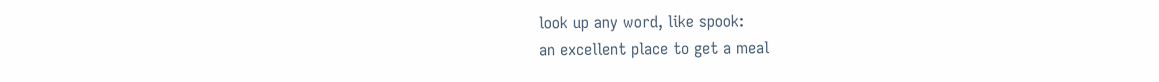look up any word, like spook:
an excellent place to get a meal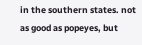in the southern states. not as good as popeyes, but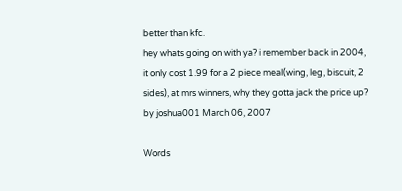better than kfc.
hey whats going on with ya? i remember back in 2004, it only cost 1.99 for a 2 piece meal(wing, leg, biscuit, 2 sides), at mrs winners, why they gotta jack the price up?
by joshua001 March 06, 2007

Words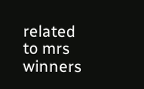related to mrs winners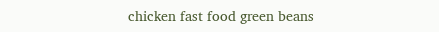chicken fast food green beans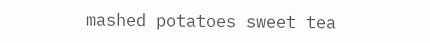mashed potatoes sweet tea